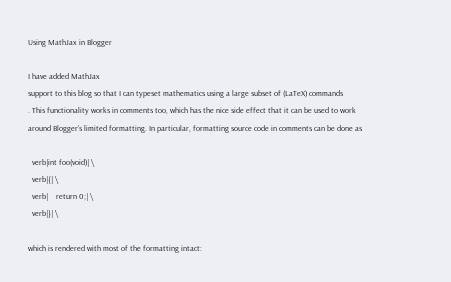Using MathJax in Blogger

I have added MathJax
support to this blog so that I can typeset mathematics using a large subset of (LaTeX) commands
. This functionality works in comments too, which has the nice side effect that it can be used to work around Blogger’s limited formatting. In particular, formatting source code in comments can be done as

  verb|int foo(void)| \
  verb|{| \
  verb|    return 0;| \
  verb|}| \

which is rendered with most of the formatting intact: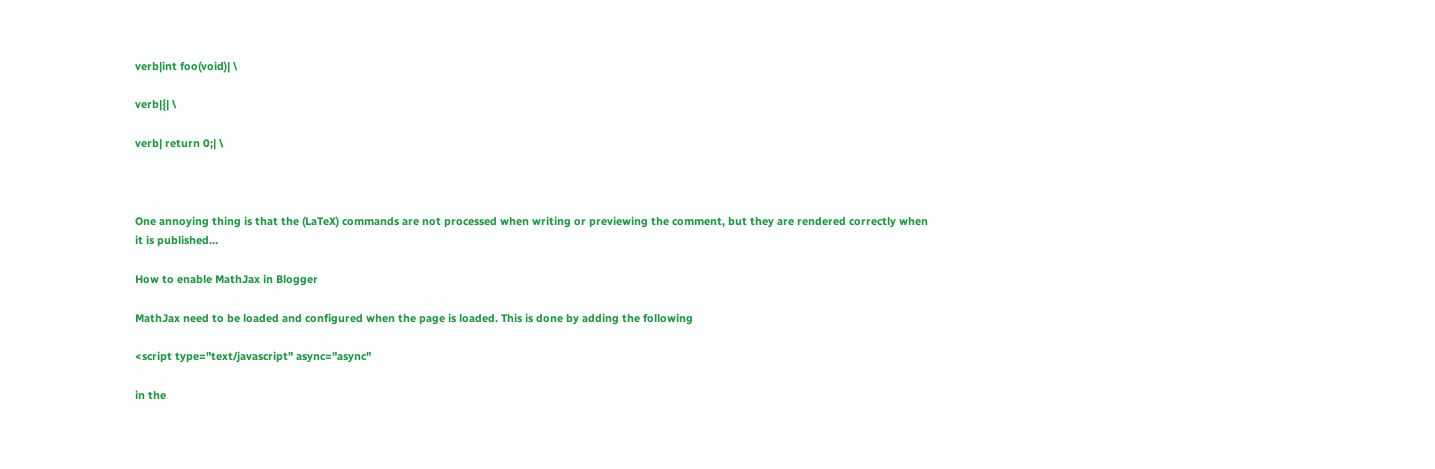verb|int foo(void)| \

verb|{| \

verb| return 0;| \



One annoying thing is that the (LaTeX) commands are not processed when writing or previewing the comment, but they are rendered correctly when it is published…

How to enable MathJax in Blogger

MathJax need to be loaded and configured when the page is loaded. This is done by adding the following

<script type="text/javascript" async="async"

in the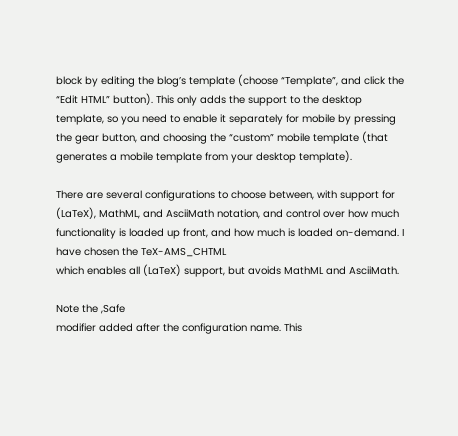block by editing the blog’s template (choose “Template”, and click the “Edit HTML” button). This only adds the support to the desktop template, so you need to enable it separately for mobile by pressing the gear button, and choosing the “custom” mobile template (that generates a mobile template from your desktop template).

There are several configurations to choose between, with support for (LaTeX), MathML, and AsciiMath notation, and control over how much functionality is loaded up front, and how much is loaded on-demand. I have chosen the TeX-AMS_CHTML
which enables all (LaTeX) support, but avoids MathML and AsciiMath.

Note the ,Safe
modifier added after the configuration name. This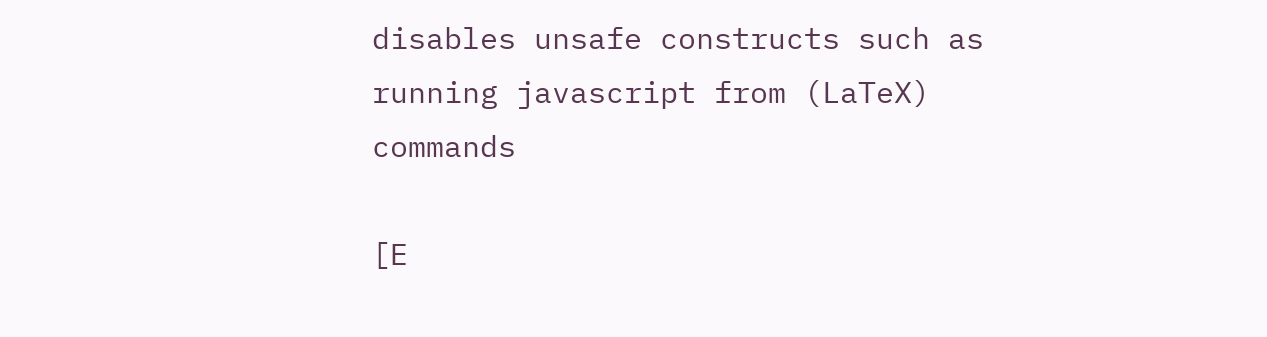disables unsafe constructs such as running javascript from (LaTeX) commands

[E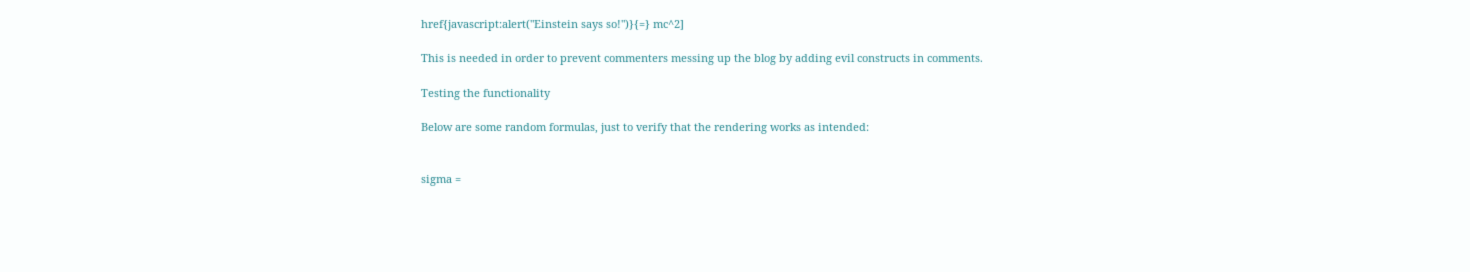href{javascript:alert("Einstein says so!")}{=} mc^2]

This is needed in order to prevent commenters messing up the blog by adding evil constructs in comments.

Testing the functionality

Below are some random formulas, just to verify that the rendering works as intended:


sigma =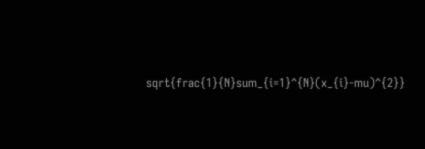sqrt{frac{1}{N}sum_{i=1}^{N}(x_{i}-mu)^{2}}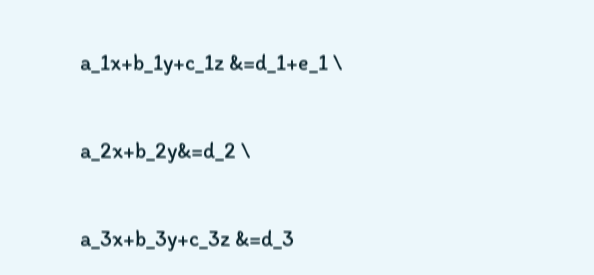a_1x+b_1y+c_1z &=d_1+e_1 \

a_2x+b_2y&=d_2 \

a_3x+b_3y+c_3z &=d_3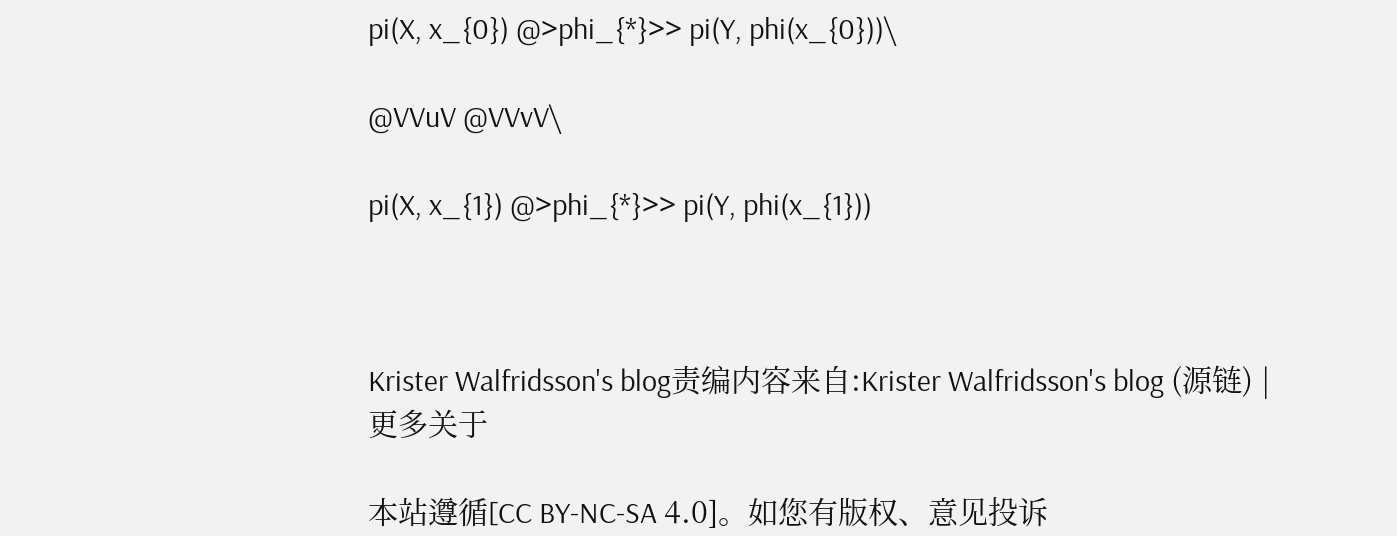pi(X, x_{0}) @>phi_{*}>> pi(Y, phi(x_{0}))\

@VVuV @VVvV\

pi(X, x_{1}) @>phi_{*}>> pi(Y, phi(x_{1}))



Krister Walfridsson's blog责编内容来自:Krister Walfridsson's blog (源链) | 更多关于

本站遵循[CC BY-NC-SA 4.0]。如您有版权、意见投诉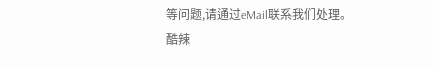等问题,请通过eMail联系我们处理。
酷辣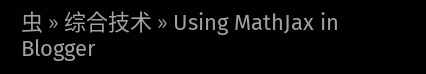虫 » 综合技术 » Using MathJax in Blogger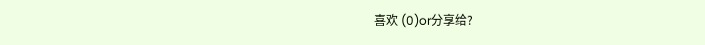喜欢 (0)or分享给?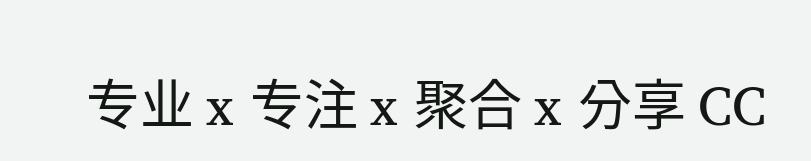专业 x 专注 x 聚合 x 分享 CC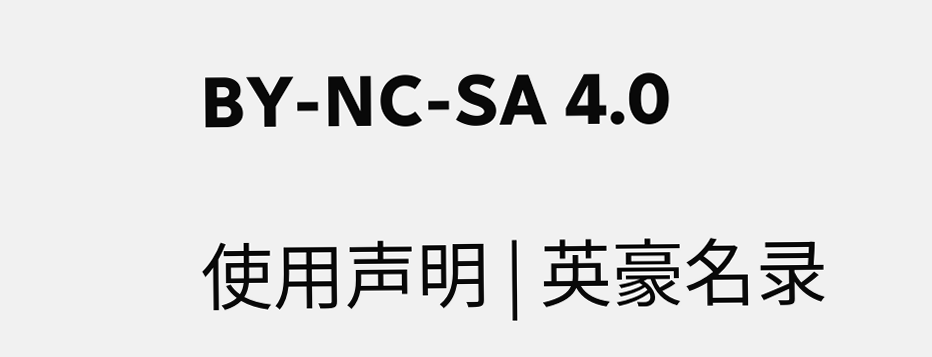BY-NC-SA 4.0

使用声明 | 英豪名录